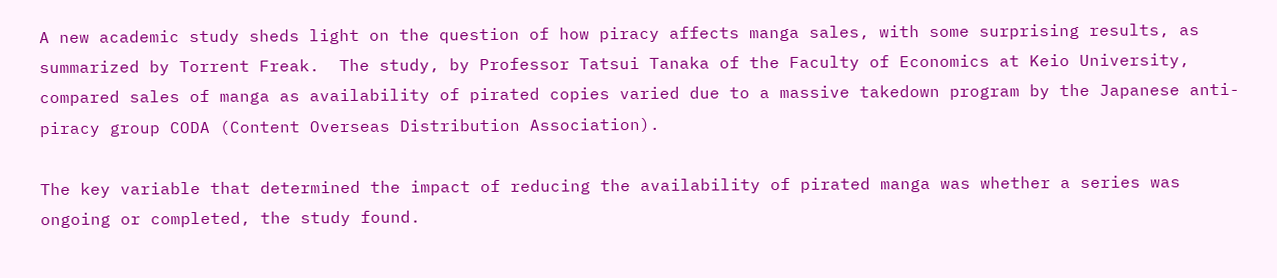A new academic study sheds light on the question of how piracy affects manga sales, with some surprising results, as summarized by Torrent Freak.  The study, by Professor Tatsui Tanaka of the Faculty of Economics at Keio University, compared sales of manga as availability of pirated copies varied due to a massive takedown program by the Japanese anti-piracy group CODA (Content Overseas Distribution Association).

The key variable that determined the impact of reducing the availability of pirated manga was whether a series was ongoing or completed, the study found.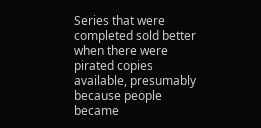Series that were completed sold better when there were pirated copies available, presumably because people became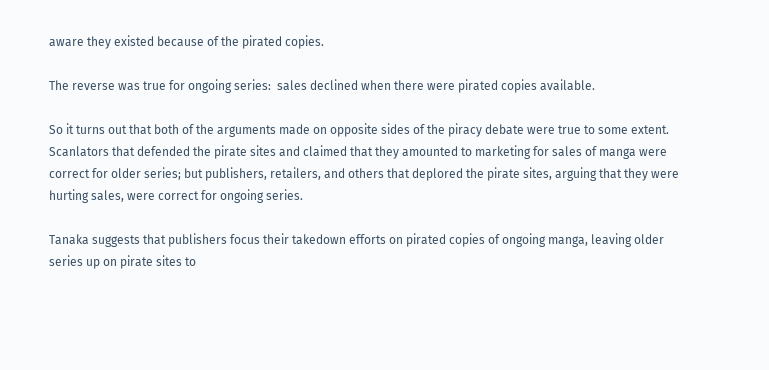aware they existed because of the pirated copies.

The reverse was true for ongoing series:  sales declined when there were pirated copies available.

So it turns out that both of the arguments made on opposite sides of the piracy debate were true to some extent.  Scanlators that defended the pirate sites and claimed that they amounted to marketing for sales of manga were correct for older series; but publishers, retailers, and others that deplored the pirate sites, arguing that they were hurting sales, were correct for ongoing series.

Tanaka suggests that publishers focus their takedown efforts on pirated copies of ongoing manga, leaving older series up on pirate sites to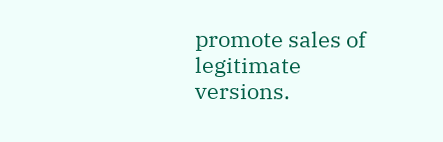promote sales of legitimate versions.